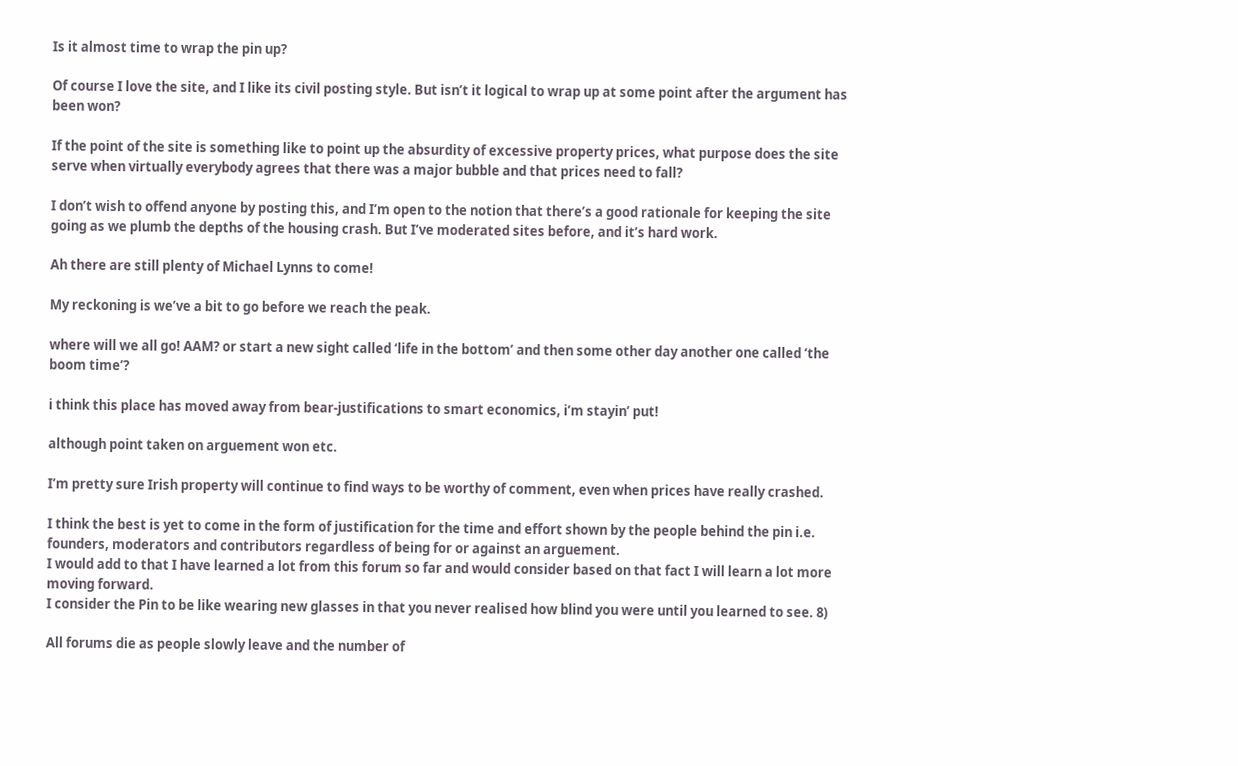Is it almost time to wrap the pin up?

Of course I love the site, and I like its civil posting style. But isn’t it logical to wrap up at some point after the argument has been won?

If the point of the site is something like to point up the absurdity of excessive property prices, what purpose does the site serve when virtually everybody agrees that there was a major bubble and that prices need to fall?

I don’t wish to offend anyone by posting this, and I’m open to the notion that there’s a good rationale for keeping the site going as we plumb the depths of the housing crash. But I’ve moderated sites before, and it’s hard work.

Ah there are still plenty of Michael Lynns to come!

My reckoning is we’ve a bit to go before we reach the peak.

where will we all go! AAM? or start a new sight called ‘life in the bottom’ and then some other day another one called ‘the boom time’?

i think this place has moved away from bear-justifications to smart economics, i’m stayin’ put!

although point taken on arguement won etc.

I’m pretty sure Irish property will continue to find ways to be worthy of comment, even when prices have really crashed.

I think the best is yet to come in the form of justification for the time and effort shown by the people behind the pin i.e. founders, moderators and contributors regardless of being for or against an arguement.
I would add to that I have learned a lot from this forum so far and would consider based on that fact I will learn a lot more moving forward.
I consider the Pin to be like wearing new glasses in that you never realised how blind you were until you learned to see. 8)

All forums die as people slowly leave and the number of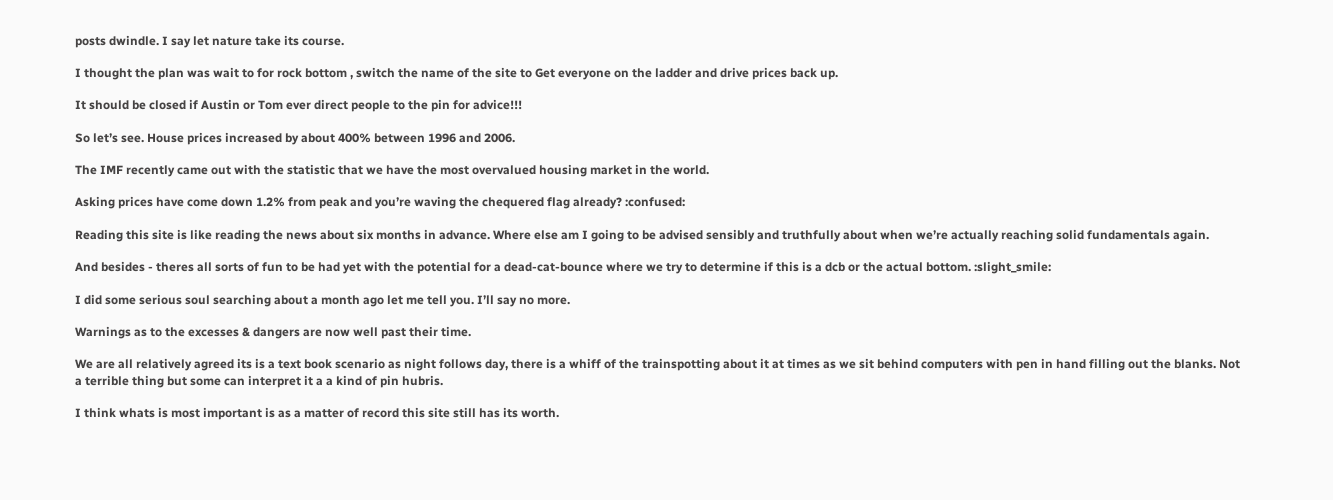posts dwindle. I say let nature take its course.

I thought the plan was wait to for rock bottom , switch the name of the site to Get everyone on the ladder and drive prices back up.

It should be closed if Austin or Tom ever direct people to the pin for advice!!!

So let’s see. House prices increased by about 400% between 1996 and 2006.

The IMF recently came out with the statistic that we have the most overvalued housing market in the world.

Asking prices have come down 1.2% from peak and you’re waving the chequered flag already? :confused:

Reading this site is like reading the news about six months in advance. Where else am I going to be advised sensibly and truthfully about when we’re actually reaching solid fundamentals again.

And besides - theres all sorts of fun to be had yet with the potential for a dead-cat-bounce where we try to determine if this is a dcb or the actual bottom. :slight_smile:

I did some serious soul searching about a month ago let me tell you. I’ll say no more.

Warnings as to the excesses & dangers are now well past their time.

We are all relatively agreed its is a text book scenario as night follows day, there is a whiff of the trainspotting about it at times as we sit behind computers with pen in hand filling out the blanks. Not a terrible thing but some can interpret it a a kind of pin hubris.

I think whats is most important is as a matter of record this site still has its worth.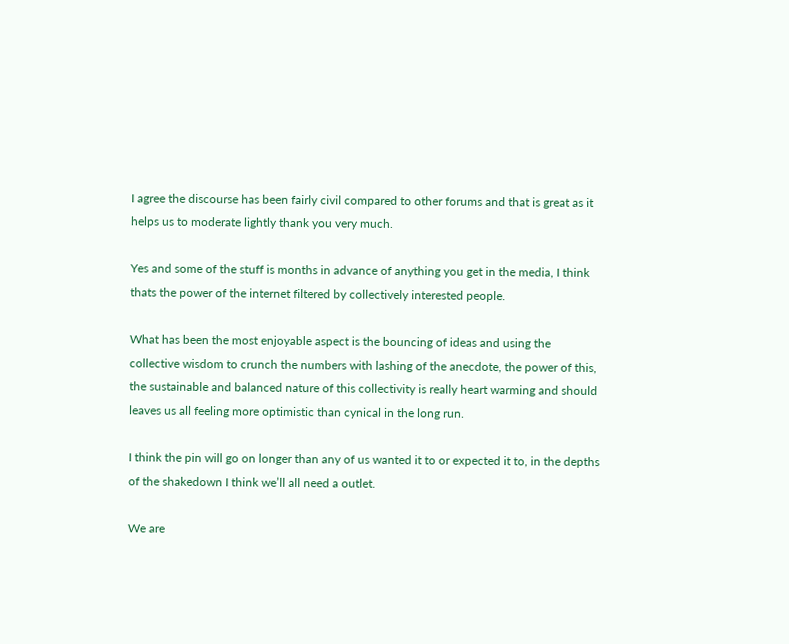I agree the discourse has been fairly civil compared to other forums and that is great as it helps us to moderate lightly thank you very much.

Yes and some of the stuff is months in advance of anything you get in the media, I think thats the power of the internet filtered by collectively interested people.

What has been the most enjoyable aspect is the bouncing of ideas and using the collective wisdom to crunch the numbers with lashing of the anecdote, the power of this, the sustainable and balanced nature of this collectivity is really heart warming and should leaves us all feeling more optimistic than cynical in the long run.

I think the pin will go on longer than any of us wanted it to or expected it to, in the depths of the shakedown I think we’ll all need a outlet.

We are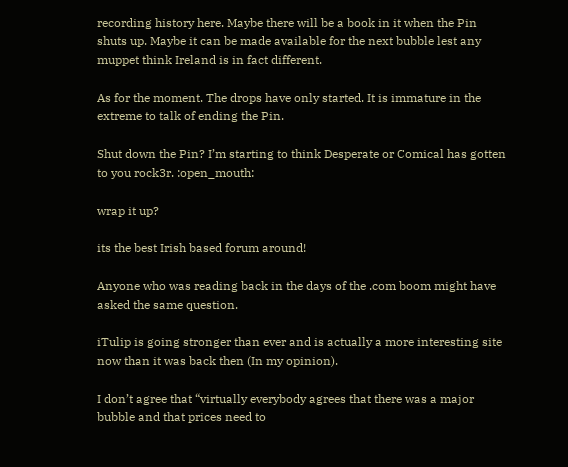recording history here. Maybe there will be a book in it when the Pin shuts up. Maybe it can be made available for the next bubble lest any muppet think Ireland is in fact different.

As for the moment. The drops have only started. It is immature in the extreme to talk of ending the Pin.

Shut down the Pin? I’m starting to think Desperate or Comical has gotten to you rock3r. :open_mouth:

wrap it up?

its the best Irish based forum around!

Anyone who was reading back in the days of the .com boom might have asked the same question.

iTulip is going stronger than ever and is actually a more interesting site now than it was back then (In my opinion).

I don’t agree that “virtually everybody agrees that there was a major bubble and that prices need to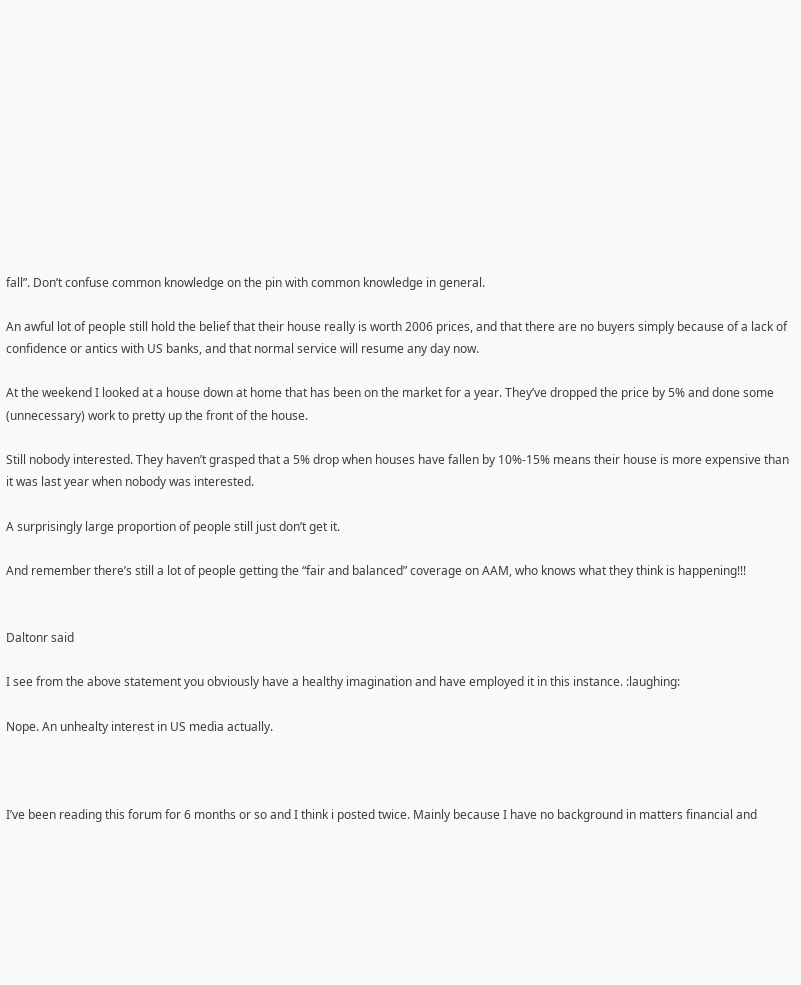fall”. Don’t confuse common knowledge on the pin with common knowledge in general.

An awful lot of people still hold the belief that their house really is worth 2006 prices, and that there are no buyers simply because of a lack of confidence or antics with US banks, and that normal service will resume any day now.

At the weekend I looked at a house down at home that has been on the market for a year. They’ve dropped the price by 5% and done some (unnecessary) work to pretty up the front of the house.

Still nobody interested. They haven’t grasped that a 5% drop when houses have fallen by 10%-15% means their house is more expensive than it was last year when nobody was interested.

A surprisingly large proportion of people still just don’t get it.

And remember there’s still a lot of people getting the “fair and balanced” coverage on AAM, who knows what they think is happening!!!


Daltonr said

I see from the above statement you obviously have a healthy imagination and have employed it in this instance. :laughing:

Nope. An unhealty interest in US media actually.



I’ve been reading this forum for 6 months or so and I think i posted twice. Mainly because I have no background in matters financial and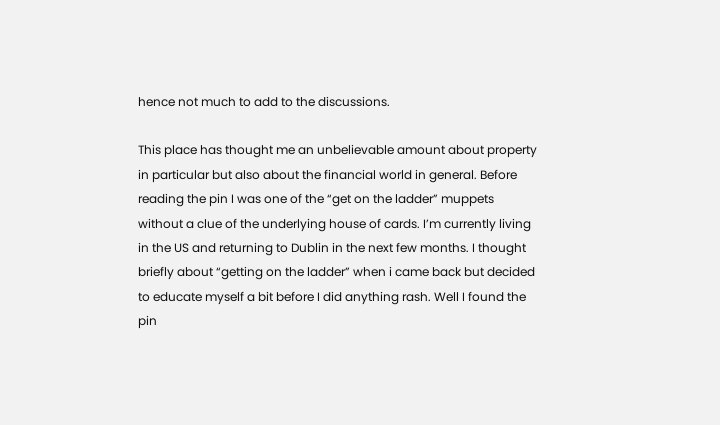hence not much to add to the discussions.

This place has thought me an unbelievable amount about property in particular but also about the financial world in general. Before reading the pin I was one of the “get on the ladder” muppets without a clue of the underlying house of cards. I’m currently living in the US and returning to Dublin in the next few months. I thought briefly about “getting on the ladder” when i came back but decided to educate myself a bit before I did anything rash. Well I found the pin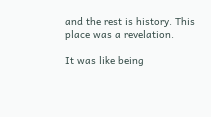and the rest is history. This place was a revelation.

It was like being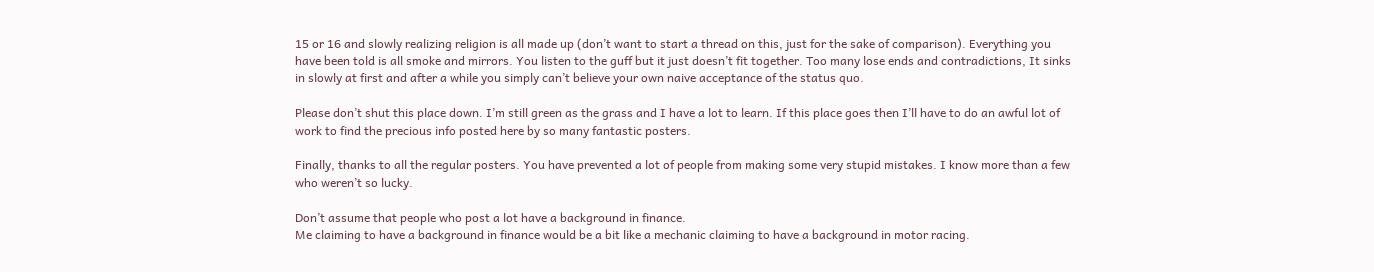15 or 16 and slowly realizing religion is all made up (don’t want to start a thread on this, just for the sake of comparison). Everything you have been told is all smoke and mirrors. You listen to the guff but it just doesn’t fit together. Too many lose ends and contradictions, It sinks in slowly at first and after a while you simply can’t believe your own naive acceptance of the status quo.

Please don’t shut this place down. I’m still green as the grass and I have a lot to learn. If this place goes then I’ll have to do an awful lot of work to find the precious info posted here by so many fantastic posters.

Finally, thanks to all the regular posters. You have prevented a lot of people from making some very stupid mistakes. I know more than a few who weren’t so lucky.

Don’t assume that people who post a lot have a background in finance.
Me claiming to have a background in finance would be a bit like a mechanic claiming to have a background in motor racing.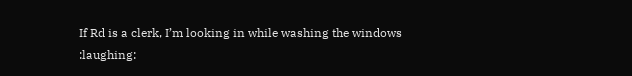If Rd is a clerk, I’m looking in while washing the windows :laughing: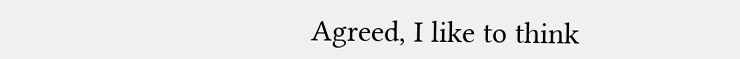Agreed, I like to think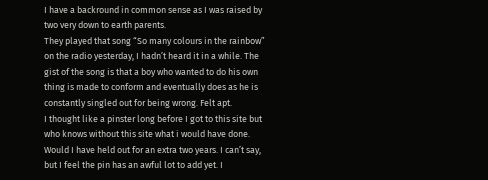I have a backround in common sense as I was raised by two very down to earth parents.
They played that song “So many colours in the rainbow” on the radio yesterday, I hadn’t heard it in a while. The gist of the song is that a boy who wanted to do his own thing is made to conform and eventually does as he is constantly singled out for being wrong. Felt apt.
I thought like a pinster long before I got to this site but who knows without this site what i would have done. Would I have held out for an extra two years. I can’t say, but I feel the pin has an awful lot to add yet. I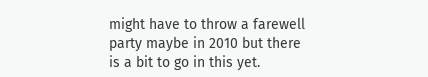might have to throw a farewell party maybe in 2010 but there is a bit to go in this yet.